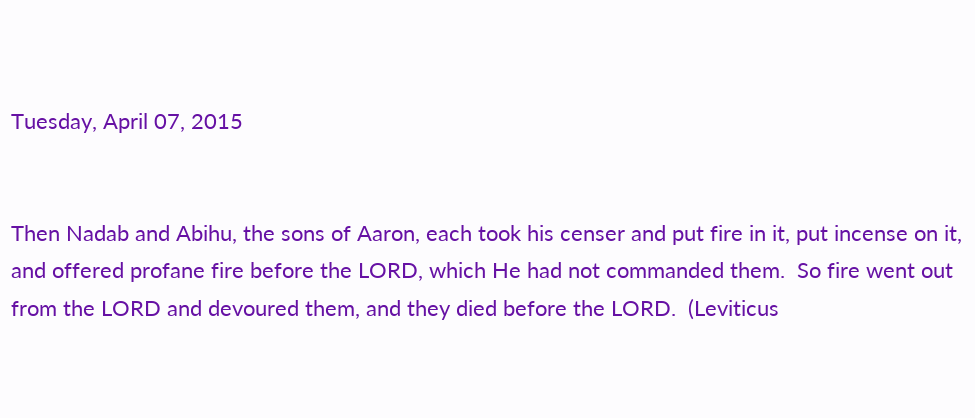Tuesday, April 07, 2015


Then Nadab and Abihu, the sons of Aaron, each took his censer and put fire in it, put incense on it, and offered profane fire before the LORD, which He had not commanded them.  So fire went out from the LORD and devoured them, and they died before the LORD.  (Leviticus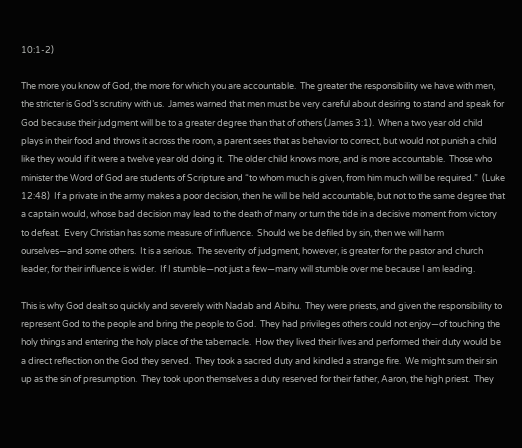10:1-2)

The more you know of God, the more for which you are accountable.  The greater the responsibility we have with men, the stricter is God’s scrutiny with us.  James warned that men must be very careful about desiring to stand and speak for God because their judgment will be to a greater degree than that of others (James 3:1).  When a two year old child plays in their food and throws it across the room, a parent sees that as behavior to correct, but would not punish a child like they would if it were a twelve year old doing it.  The older child knows more, and is more accountable.  Those who minister the Word of God are students of Scripture and “to whom much is given, from him much will be required.”  (Luke 12:48)  If a private in the army makes a poor decision, then he will be held accountable, but not to the same degree that a captain would, whose bad decision may lead to the death of many or turn the tide in a decisive moment from victory to defeat.  Every Christian has some measure of influence.  Should we be defiled by sin, then we will harm ourselves—and some others.  It is a serious.  The severity of judgment, however, is greater for the pastor and church leader, for their influence is wider.  If I stumble—not just a few—many will stumble over me because I am leading.

This is why God dealt so quickly and severely with Nadab and Abihu.  They were priests, and given the responsibility to represent God to the people and bring the people to God.  They had privileges others could not enjoy—of touching the holy things and entering the holy place of the tabernacle.  How they lived their lives and performed their duty would be a direct reflection on the God they served.  They took a sacred duty and kindled a strange fire.  We might sum their sin up as the sin of presumption.  They took upon themselves a duty reserved for their father, Aaron, the high priest.  They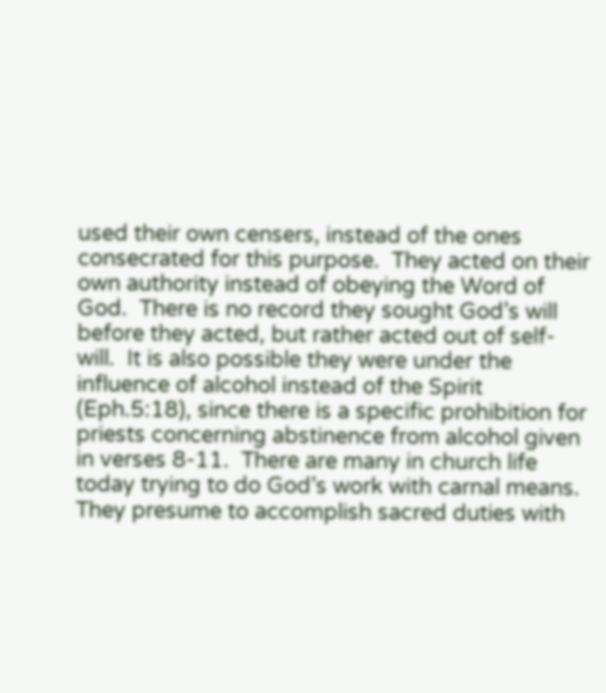used their own censers, instead of the ones consecrated for this purpose.  They acted on their own authority instead of obeying the Word of God.  There is no record they sought God’s will before they acted, but rather acted out of self-will.  It is also possible they were under the influence of alcohol instead of the Spirit (Eph.5:18), since there is a specific prohibition for priests concerning abstinence from alcohol given in verses 8-11.  There are many in church life today trying to do God’s work with carnal means.  They presume to accomplish sacred duties with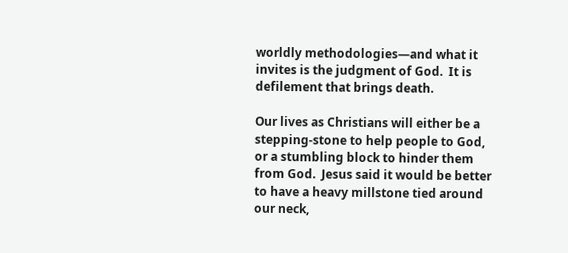worldly methodologies—and what it invites is the judgment of God.  It is defilement that brings death.

Our lives as Christians will either be a stepping-stone to help people to God, or a stumbling block to hinder them from God.  Jesus said it would be better to have a heavy millstone tied around our neck,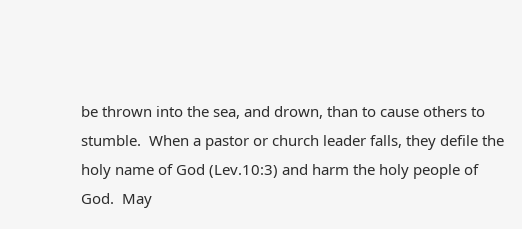be thrown into the sea, and drown, than to cause others to stumble.  When a pastor or church leader falls, they defile the holy name of God (Lev.10:3) and harm the holy people of God.  May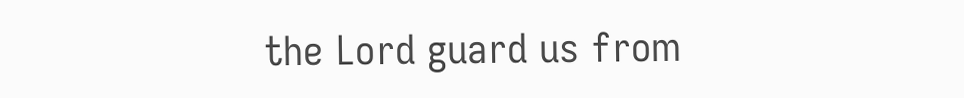the Lord guard us from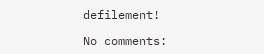defilement!

No comments: